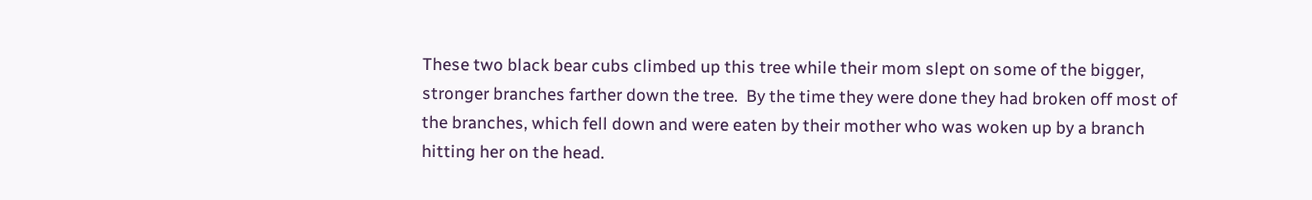These two black bear cubs climbed up this tree while their mom slept on some of the bigger, stronger branches farther down the tree.  By the time they were done they had broken off most of the branches, which fell down and were eaten by their mother who was woken up by a branch hitting her on the head.